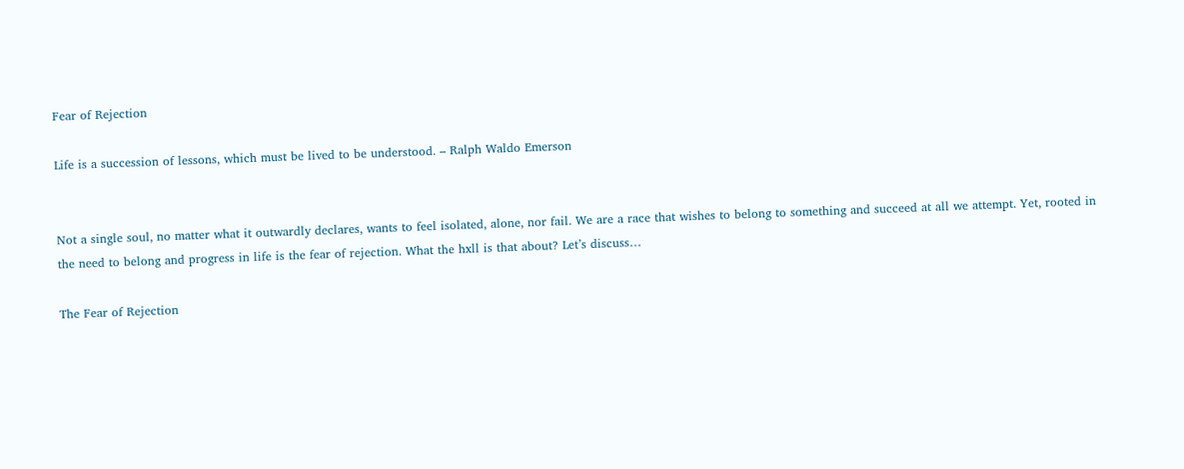Fear of Rejection

Life is a succession of lessons, which must be lived to be understood. – Ralph Waldo Emerson


Not a single soul, no matter what it outwardly declares, wants to feel isolated, alone, nor fail. We are a race that wishes to belong to something and succeed at all we attempt. Yet, rooted in the need to belong and progress in life is the fear of rejection. What the hxll is that about? Let’s discuss…

The Fear of Rejection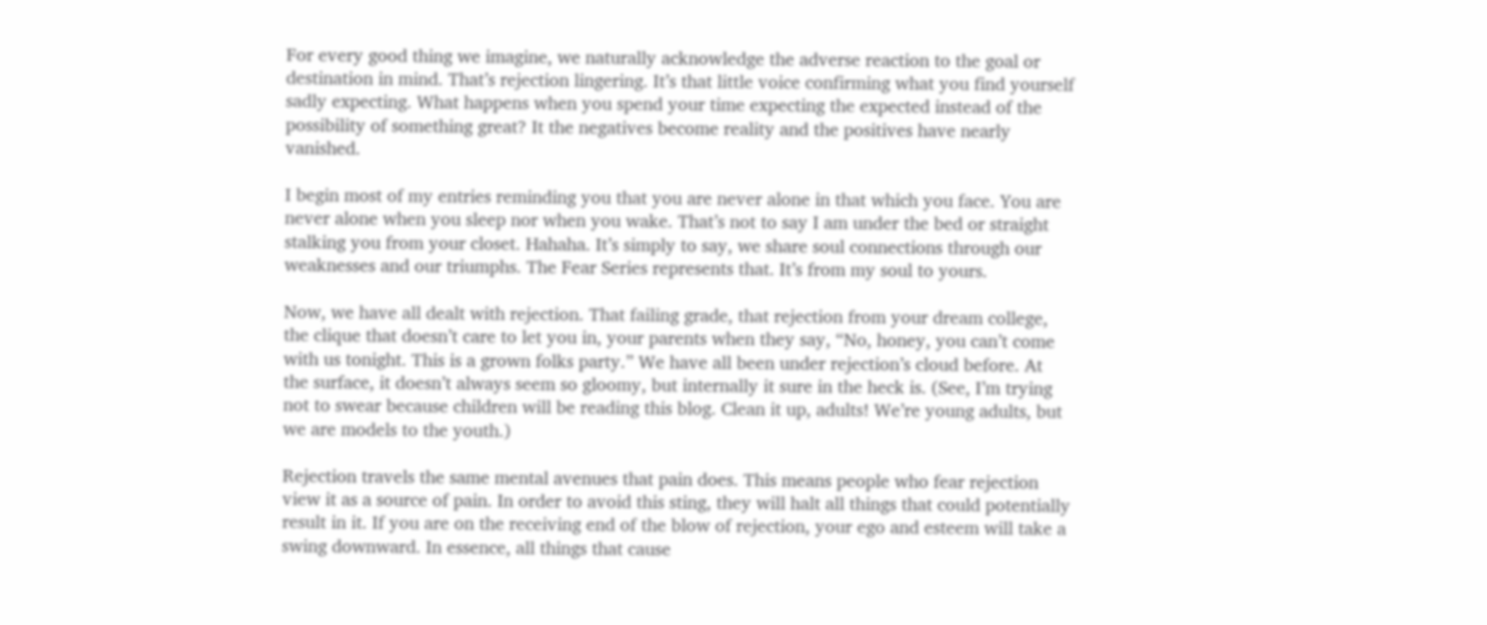For every good thing we imagine, we naturally acknowledge the adverse reaction to the goal or destination in mind. That’s rejection lingering. It’s that little voice confirming what you find yourself sadly expecting. What happens when you spend your time expecting the expected instead of the possibility of something great? It the negatives become reality and the positives have nearly vanished.

I begin most of my entries reminding you that you are never alone in that which you face. You are never alone when you sleep nor when you wake. That’s not to say I am under the bed or straight stalking you from your closet. Hahaha. It’s simply to say, we share soul connections through our weaknesses and our triumphs. The Fear Series represents that. It’s from my soul to yours.

Now, we have all dealt with rejection. That failing grade, that rejection from your dream college, the clique that doesn’t care to let you in, your parents when they say, “No, honey, you can’t come with us tonight. This is a grown folks party.” We have all been under rejection’s cloud before. At the surface, it doesn’t always seem so gloomy, but internally it sure in the heck is. (See, I’m trying not to swear because children will be reading this blog. Clean it up, adults! We’re young adults, but we are models to the youth.)

Rejection travels the same mental avenues that pain does. This means people who fear rejection view it as a source of pain. In order to avoid this sting, they will halt all things that could potentially result in it. If you are on the receiving end of the blow of rejection, your ego and esteem will take a swing downward. In essence, all things that cause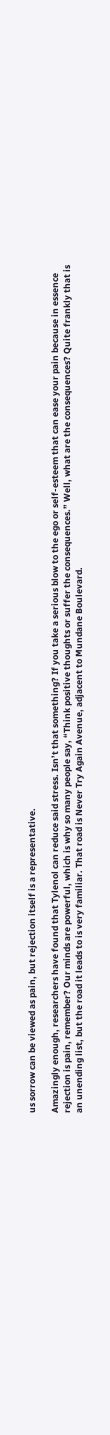us sorrow can be viewed as pain, but rejection itself is a representative.

Amazingly enough, researchers have found that Tylenol can reduce said stress. Isn’t that something? If you take a serious blow to the ego or self-esteem that can ease your pain because in essence rejection is pain, remember? Our minds are powerful, which is why so many people say, “Think positive thoughts or suffer the consequences.” Well, what are the consequences? Quite frankly that is an unending list, but the road it leads to is very familiar. That road is Never Try Again Avenue, adjacent to Mundane Boulevard.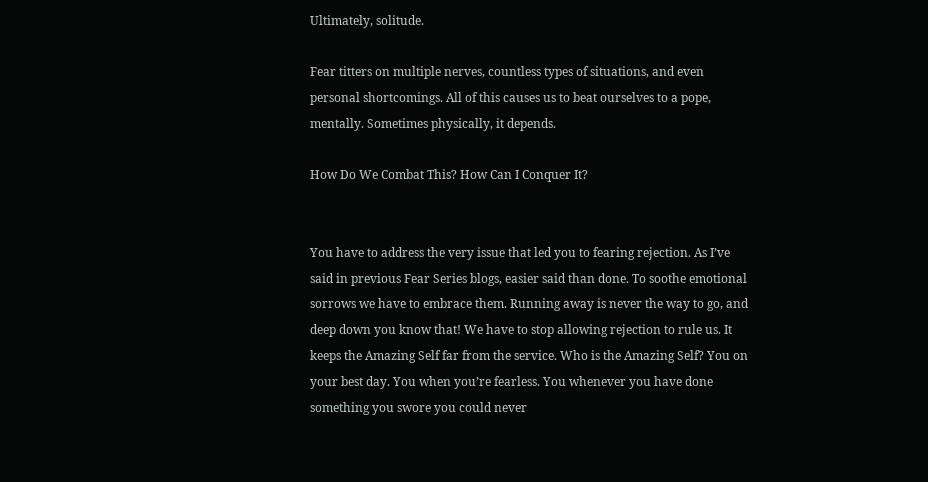Ultimately, solitude.

Fear titters on multiple nerves, countless types of situations, and even personal shortcomings. All of this causes us to beat ourselves to a pope, mentally. Sometimes physically, it depends.

How Do We Combat This? How Can I Conquer It?


You have to address the very issue that led you to fearing rejection. As I’ve said in previous Fear Series blogs, easier said than done. To soothe emotional sorrows we have to embrace them. Running away is never the way to go, and deep down you know that! We have to stop allowing rejection to rule us. It keeps the Amazing Self far from the service. Who is the Amazing Self? You on your best day. You when you’re fearless. You whenever you have done something you swore you could never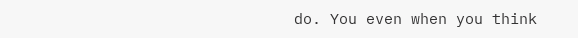do. You even when you think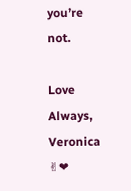you’re not.

Love Always,
Veronica ✌❤